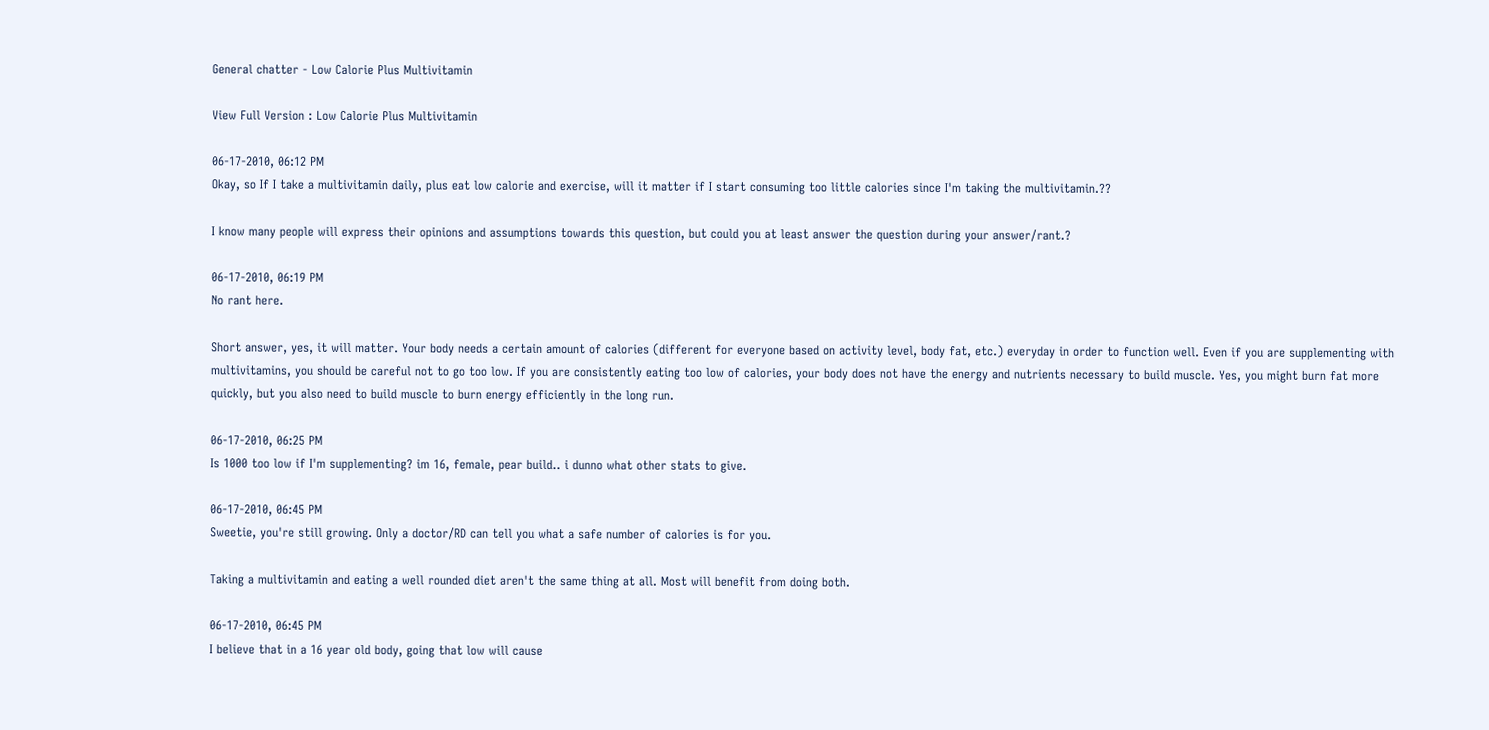General chatter - Low Calorie Plus Multivitamin

View Full Version : Low Calorie Plus Multivitamin

06-17-2010, 06:12 PM
Okay, so If I take a multivitamin daily, plus eat low calorie and exercise, will it matter if I start consuming too little calories since I'm taking the multivitamin.??

I know many people will express their opinions and assumptions towards this question, but could you at least answer the question during your answer/rant.?

06-17-2010, 06:19 PM
No rant here.

Short answer, yes, it will matter. Your body needs a certain amount of calories (different for everyone based on activity level, body fat, etc.) everyday in order to function well. Even if you are supplementing with multivitamins, you should be careful not to go too low. If you are consistently eating too low of calories, your body does not have the energy and nutrients necessary to build muscle. Yes, you might burn fat more quickly, but you also need to build muscle to burn energy efficiently in the long run.

06-17-2010, 06:25 PM
Is 1000 too low if I'm supplementing? im 16, female, pear build.. i dunno what other stats to give.

06-17-2010, 06:45 PM
Sweetie, you're still growing. Only a doctor/RD can tell you what a safe number of calories is for you.

Taking a multivitamin and eating a well rounded diet aren't the same thing at all. Most will benefit from doing both.

06-17-2010, 06:45 PM
I believe that in a 16 year old body, going that low will cause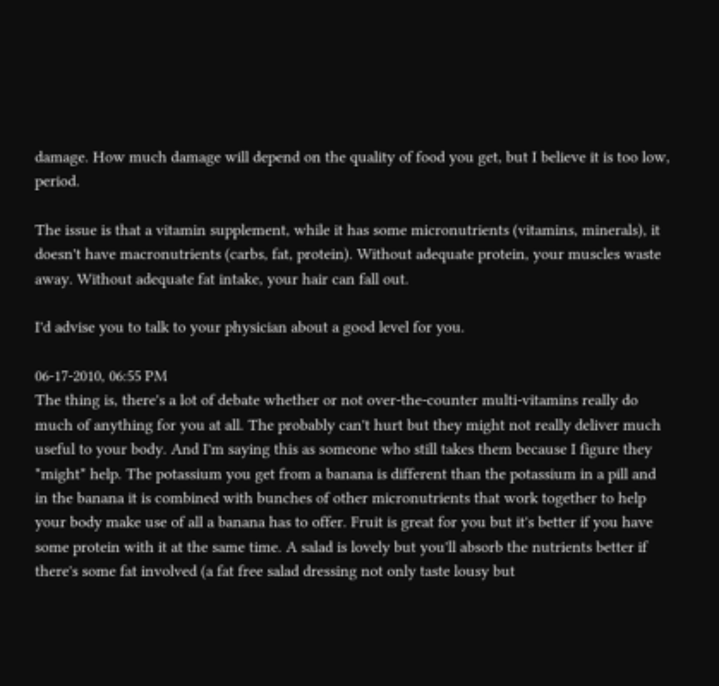damage. How much damage will depend on the quality of food you get, but I believe it is too low, period.

The issue is that a vitamin supplement, while it has some micronutrients (vitamins, minerals), it doesn't have macronutrients (carbs, fat, protein). Without adequate protein, your muscles waste away. Without adequate fat intake, your hair can fall out.

I'd advise you to talk to your physician about a good level for you.

06-17-2010, 06:55 PM
The thing is, there's a lot of debate whether or not over-the-counter multi-vitamins really do much of anything for you at all. The probably can't hurt but they might not really deliver much useful to your body. And I'm saying this as someone who still takes them because I figure they *might* help. The potassium you get from a banana is different than the potassium in a pill and in the banana it is combined with bunches of other micronutrients that work together to help your body make use of all a banana has to offer. Fruit is great for you but it's better if you have some protein with it at the same time. A salad is lovely but you'll absorb the nutrients better if there's some fat involved (a fat free salad dressing not only taste lousy but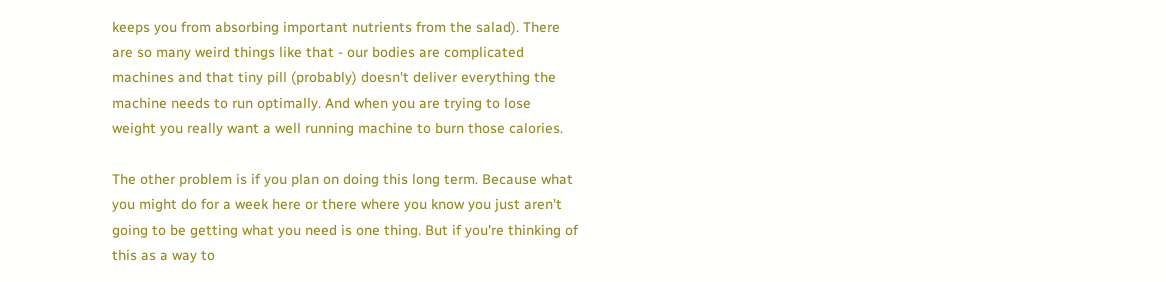keeps you from absorbing important nutrients from the salad). There are so many weird things like that - our bodies are complicated machines and that tiny pill (probably) doesn't deliver everything the machine needs to run optimally. And when you are trying to lose weight you really want a well running machine to burn those calories.

The other problem is if you plan on doing this long term. Because what you might do for a week here or there where you know you just aren't going to be getting what you need is one thing. But if you're thinking of this as a way to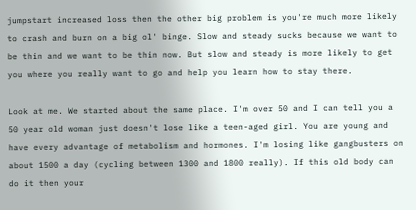jumpstart increased loss then the other big problem is you're much more likely to crash and burn on a big ol' binge. Slow and steady sucks because we want to be thin and we want to be thin now. But slow and steady is more likely to get you where you really want to go and help you learn how to stay there.

Look at me. We started about the same place. I'm over 50 and I can tell you a 50 year old woman just doesn't lose like a teen-aged girl. You are young and have every advantage of metabolism and hormones. I'm losing like gangbusters on about 1500 a day (cycling between 1300 and 1800 really). If this old body can do it then your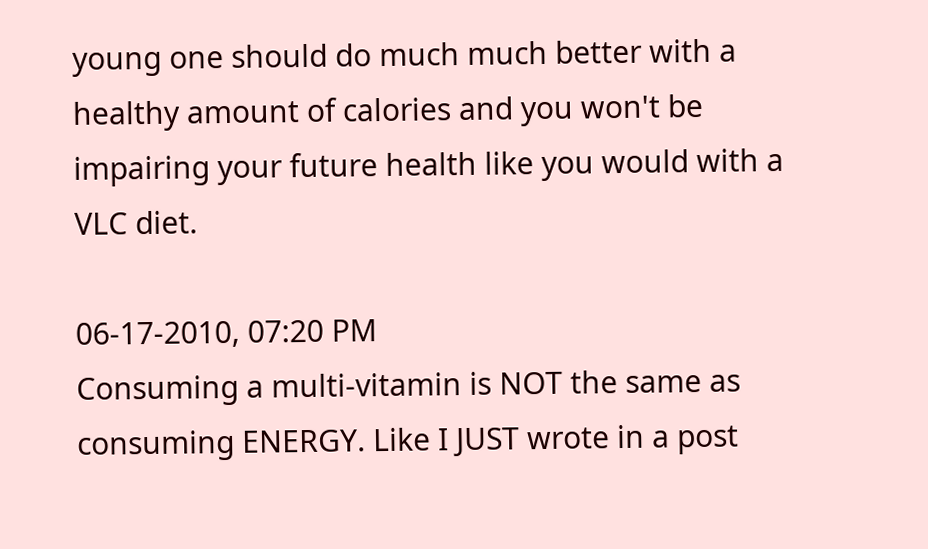young one should do much much better with a healthy amount of calories and you won't be impairing your future health like you would with a VLC diet.

06-17-2010, 07:20 PM
Consuming a multi-vitamin is NOT the same as consuming ENERGY. Like I JUST wrote in a post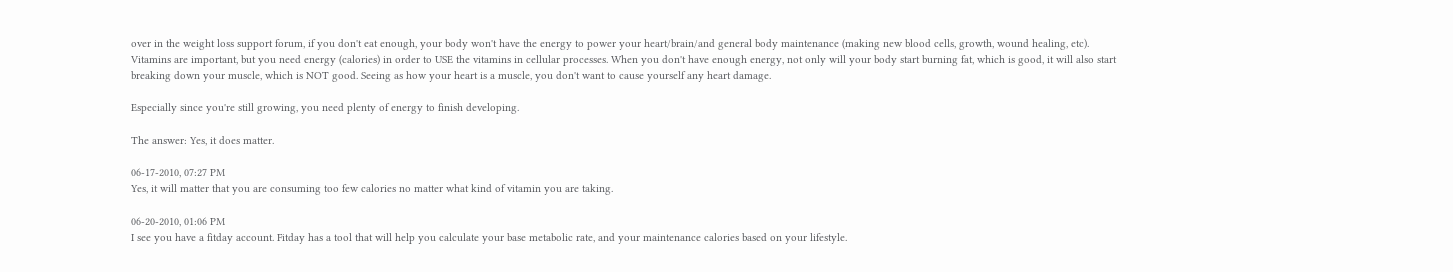over in the weight loss support forum, if you don't eat enough, your body won't have the energy to power your heart/brain/and general body maintenance (making new blood cells, growth, wound healing, etc). Vitamins are important, but you need energy (calories) in order to USE the vitamins in cellular processes. When you don't have enough energy, not only will your body start burning fat, which is good, it will also start breaking down your muscle, which is NOT good. Seeing as how your heart is a muscle, you don't want to cause yourself any heart damage.

Especially since you're still growing, you need plenty of energy to finish developing.

The answer: Yes, it does matter.

06-17-2010, 07:27 PM
Yes, it will matter that you are consuming too few calories no matter what kind of vitamin you are taking.

06-20-2010, 01:06 PM
I see you have a fitday account. Fitday has a tool that will help you calculate your base metabolic rate, and your maintenance calories based on your lifestyle.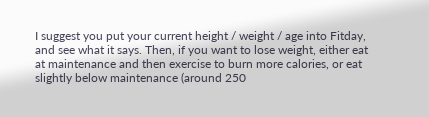I suggest you put your current height / weight / age into Fitday, and see what it says. Then, if you want to lose weight, either eat at maintenance and then exercise to burn more calories, or eat slightly below maintenance (around 250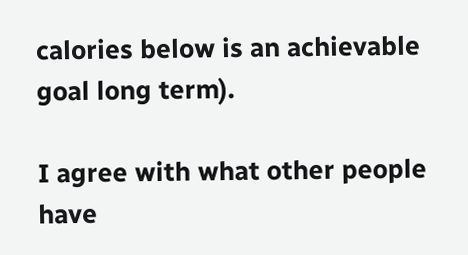calories below is an achievable goal long term).

I agree with what other people have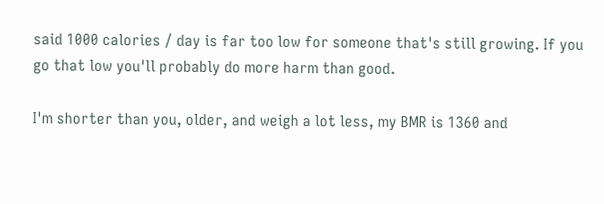said 1000 calories / day is far too low for someone that's still growing. If you go that low you'll probably do more harm than good.

I'm shorter than you, older, and weigh a lot less, my BMR is 1360 and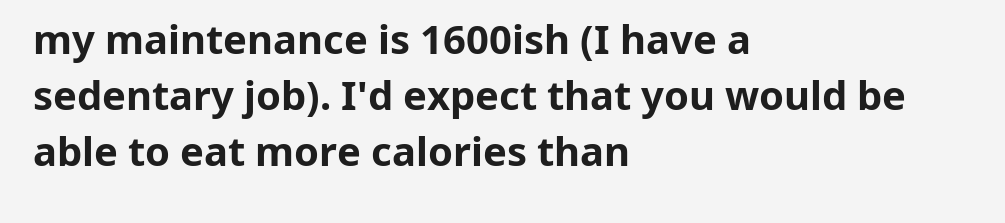my maintenance is 1600ish (I have a sedentary job). I'd expect that you would be able to eat more calories than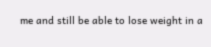me and still be able to lose weight in a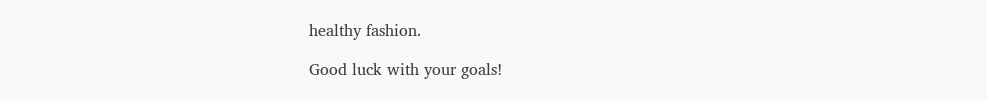healthy fashion.

Good luck with your goals!